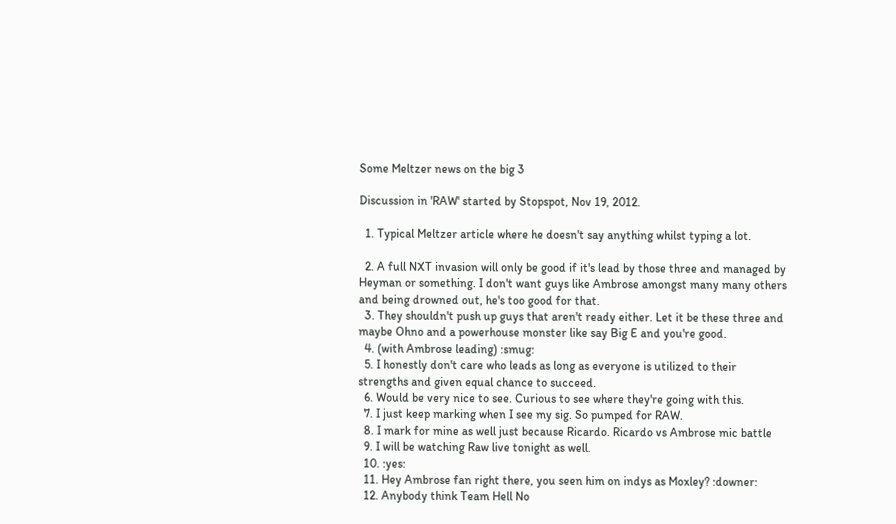Some Meltzer news on the big 3

Discussion in 'RAW' started by Stopspot, Nov 19, 2012.

  1. Typical Meltzer article where he doesn't say anything whilst typing a lot.

  2. A full NXT invasion will only be good if it's lead by those three and managed by Heyman or something. I don't want guys like Ambrose amongst many many others and being drowned out, he's too good for that.
  3. They shouldn't push up guys that aren't ready either. Let it be these three and maybe Ohno and a powerhouse monster like say Big E and you're good.
  4. (with Ambrose leading) :smug:
  5. I honestly don't care who leads as long as everyone is utilized to their strengths and given equal chance to succeed.
  6. Would be very nice to see. Curious to see where they're going with this.
  7. I just keep marking when I see my sig. So pumped for RAW.
  8. I mark for mine as well just because Ricardo. Ricardo vs Ambrose mic battle
  9. I will be watching Raw live tonight as well.
  10. :yes:
  11. Hey Ambrose fan right there, you seen him on indys as Moxley? :downer:
  12. Anybody think Team Hell No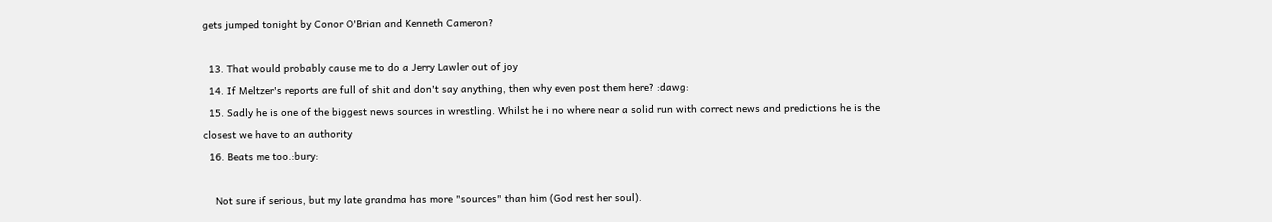gets jumped tonight by Conor O'Brian and Kenneth Cameron?

  13. That would probably cause me to do a Jerry Lawler out of joy
  14. If Meltzer's reports are full of shit and don't say anything, then why even post them here? :dawg:
  15. Sadly he is one of the biggest news sources in wrestling. Whilst he i no where near a solid run with correct news and predictions he is the closest we have to an authority
  16. Beats me too.:bury:

    Not sure if serious, but my late grandma has more "sources" than him (God rest her soul).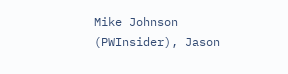Mike Johnson (PWInsider), Jason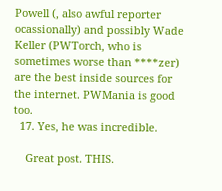Powell (, also awful reporter ocassionally) and possibly Wade Keller (PWTorch, who is sometimes worse than ****zer) are the best inside sources for the internet. PWMania is good too.
  17. Yes, he was incredible.

    Great post. THIS.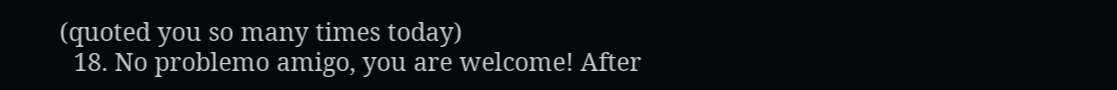(quoted you so many times today)
  18. No problemo amigo, you are welcome! After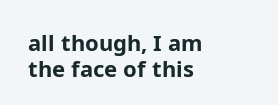all though, I am the face of this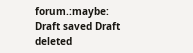forum.:maybe:
Draft saved Draft deleted